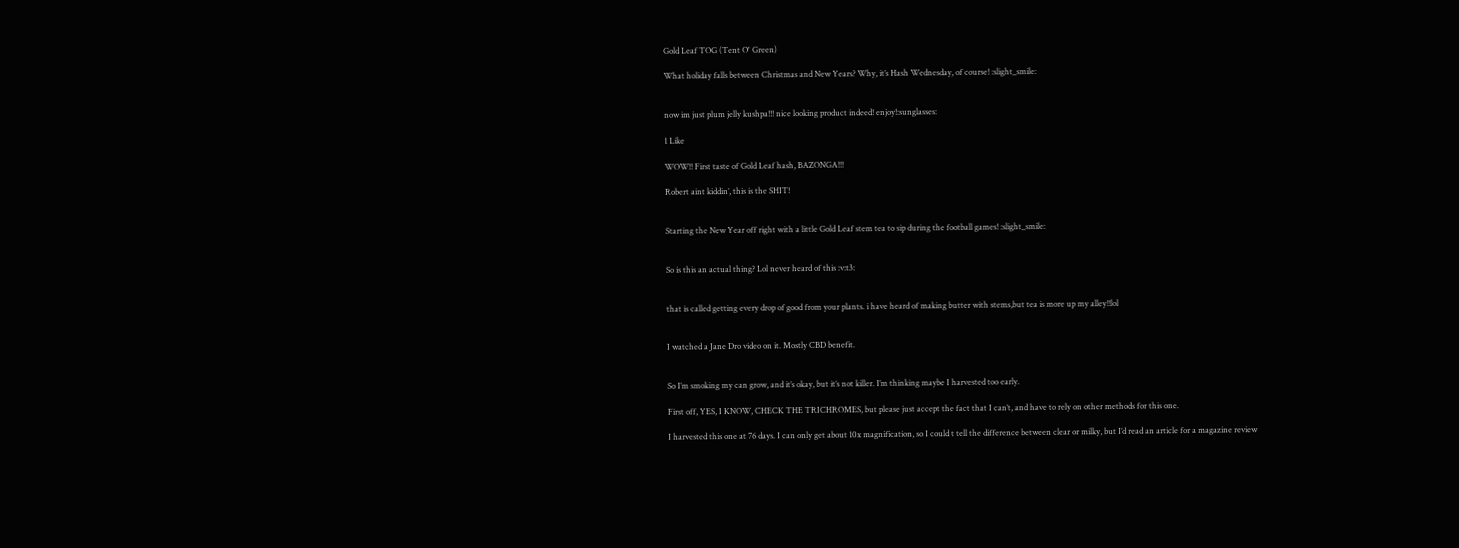Gold Leaf TOG (Tent O' Green)

What holiday falls between Christmas and New Years? Why, it’s Hash Wednesday, of course! :slight_smile:


now im just plum jelly kushpa!!! nice looking product indeed! enjoy!:sunglasses:

1 Like

WOW!! First taste of Gold Leaf hash, BAZONGA!!!

Robert aint kiddin’, this is the SHIT!


Starting the New Year off right with a little Gold Leaf stem tea to sip during the football games! :slight_smile:


So is this an actual thing? Lol never heard of this :v:t3:


that is called getting every drop of good from your plants. i have heard of making butter with stems,but tea is more up my alley!!lol


I watched a Jane Dro video on it. Mostly CBD benefit.


So I’m smoking my can grow, and it’s okay, but it’s not killer. I’m thinking maybe I harvested too early.

First off, YES, I KNOW, CHECK THE TRICHROMES, but please just accept the fact that I can’t, and have to rely on other methods for this one.

I harvested this one at 76 days. I can only get about 10x magnification, so I could t tell the difference between clear or milky, but I’d read an article for a magazine review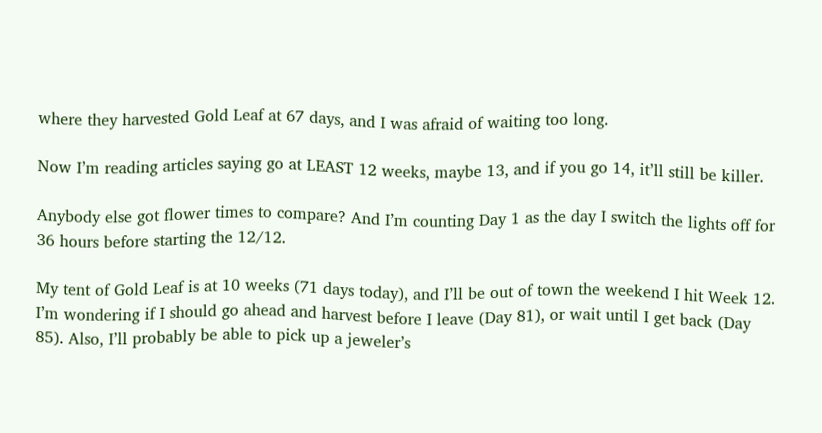where they harvested Gold Leaf at 67 days, and I was afraid of waiting too long.

Now I’m reading articles saying go at LEAST 12 weeks, maybe 13, and if you go 14, it’ll still be killer.

Anybody else got flower times to compare? And I’m counting Day 1 as the day I switch the lights off for 36 hours before starting the 12/12.

My tent of Gold Leaf is at 10 weeks (71 days today), and I’ll be out of town the weekend I hit Week 12. I’m wondering if I should go ahead and harvest before I leave (Day 81), or wait until I get back (Day 85). Also, I’ll probably be able to pick up a jeweler’s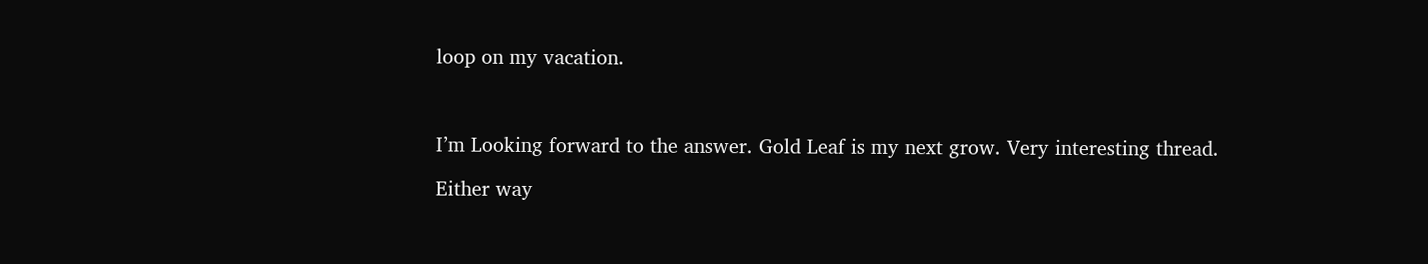loop on my vacation.



I’m Looking forward to the answer. Gold Leaf is my next grow. Very interesting thread.

Either way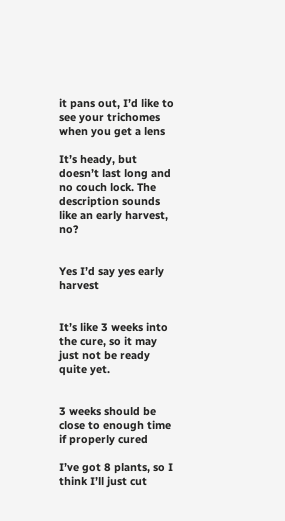it pans out, I’d like to see your trichomes when you get a lens

It’s heady, but doesn’t last long and no couch lock. The description sounds like an early harvest, no?


Yes I’d say yes early harvest


It’s like 3 weeks into the cure, so it may just not be ready quite yet.


3 weeks should be close to enough time if properly cured

I’ve got 8 plants, so I think I’ll just cut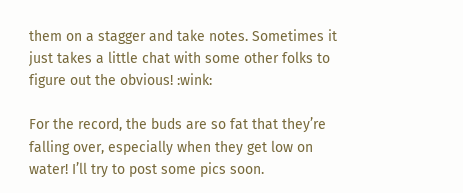them on a stagger and take notes. Sometimes it just takes a little chat with some other folks to figure out the obvious! :wink:

For the record, the buds are so fat that they’re falling over, especially when they get low on water! I’ll try to post some pics soon.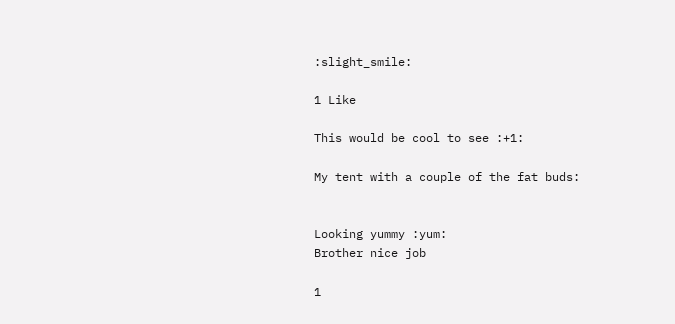:slight_smile:

1 Like

This would be cool to see :+1:

My tent with a couple of the fat buds:


Looking yummy :yum:
Brother nice job

1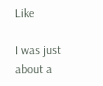Like

I was just about a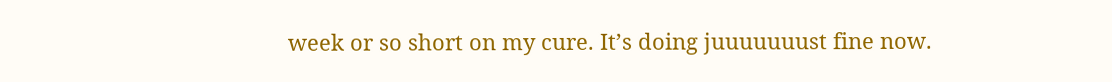week or so short on my cure. It’s doing juuuuuuust fine now.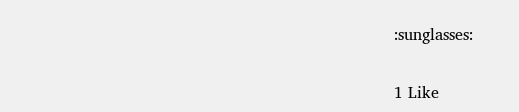:sunglasses:

1 Like